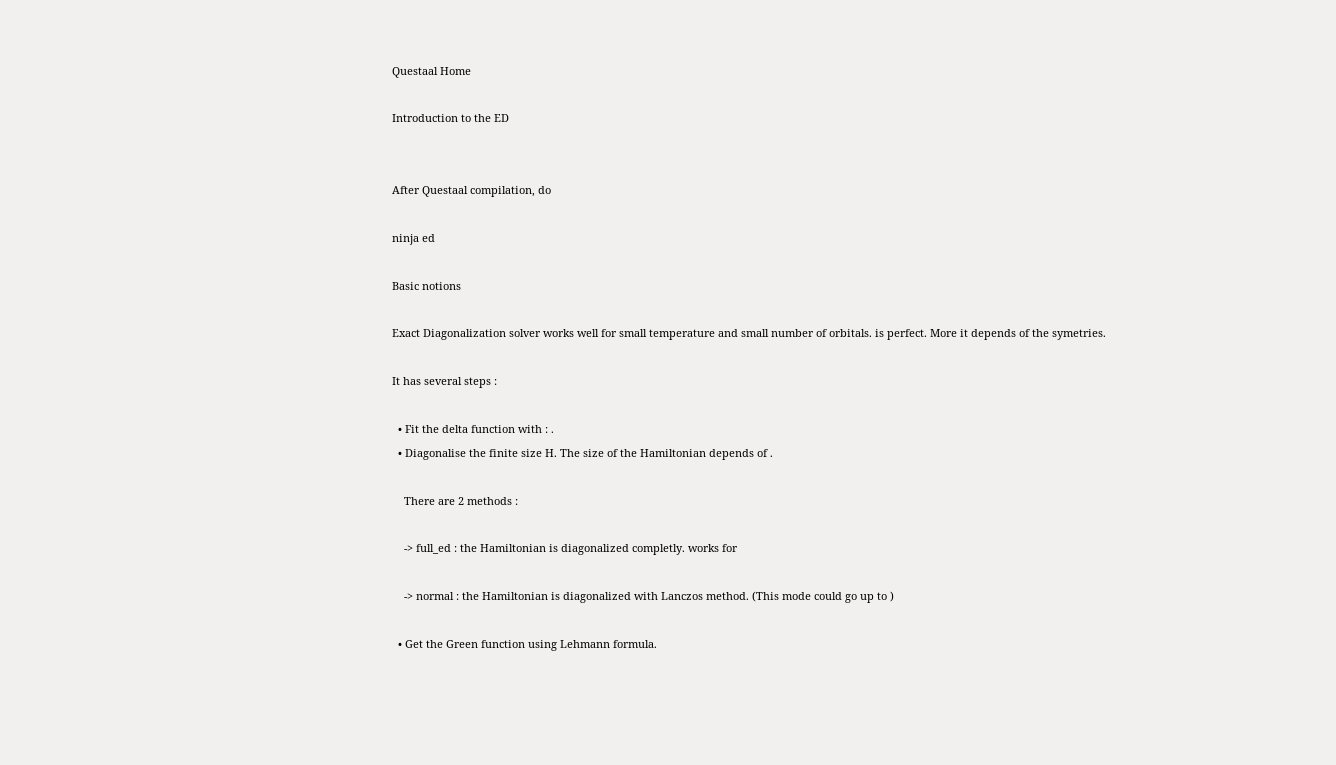Questaal Home

Introduction to the ED


After Questaal compilation, do

ninja ed

Basic notions

Exact Diagonalization solver works well for small temperature and small number of orbitals. is perfect. More it depends of the symetries.

It has several steps :

  • Fit the delta function with : .
  • Diagonalise the finite size H. The size of the Hamiltonian depends of .

    There are 2 methods :

    -> full_ed : the Hamiltonian is diagonalized completly. works for

    -> normal : the Hamiltonian is diagonalized with Lanczos method. (This mode could go up to )

  • Get the Green function using Lehmann formula.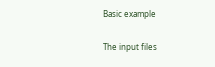Basic example

The input files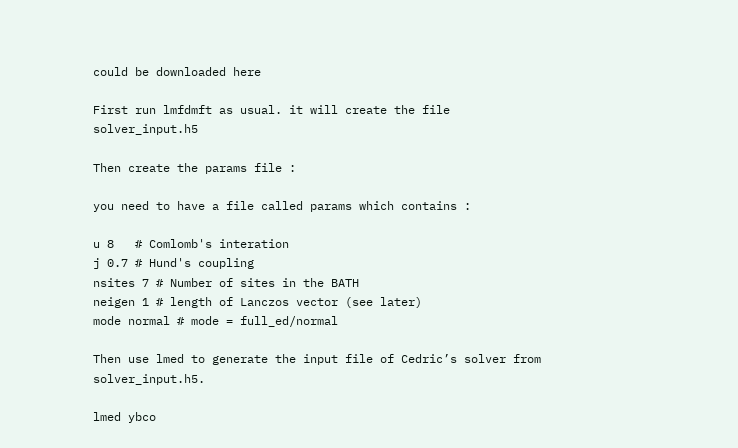could be downloaded here

First run lmfdmft as usual. it will create the file solver_input.h5

Then create the params file :

you need to have a file called params which contains :

u 8   # Comlomb's interation
j 0.7 # Hund's coupling
nsites 7 # Number of sites in the BATH
neigen 1 # length of Lanczos vector (see later)
mode normal # mode = full_ed/normal

Then use lmed to generate the input file of Cedric’s solver from solver_input.h5.

lmed ybco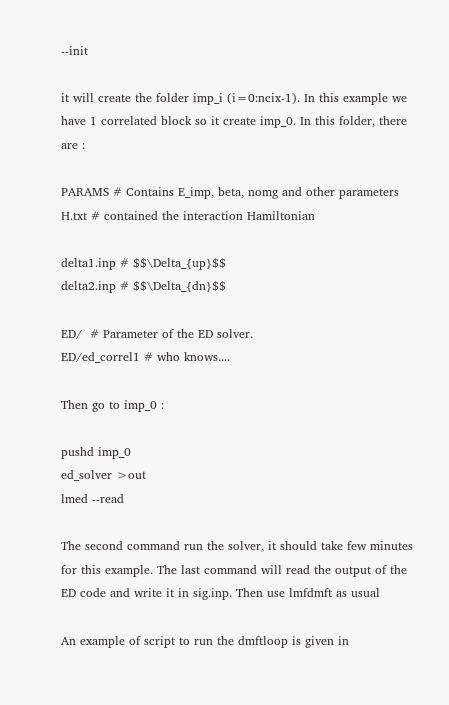--init

it will create the folder imp_i (i=0:ncix-1). In this example we have 1 correlated block so it create imp_0. In this folder, there are :

PARAMS # Contains E_imp, beta, nomg and other parameters
H.txt # contained the interaction Hamiltonian

delta1.inp # $$\Delta_{up}$$
delta2.inp # $$\Delta_{dn}$$

ED/  # Parameter of the ED solver.
ED/ed_correl1 # who knows....

Then go to imp_0 :

pushd imp_0
ed_solver >out
lmed --read

The second command run the solver, it should take few minutes for this example. The last command will read the output of the ED code and write it in sig.inp. Then use lmfdmft as usual

An example of script to run the dmftloop is given in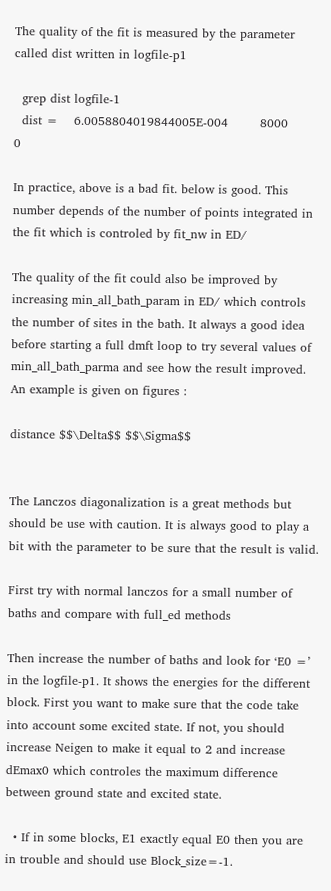The quality of the fit is measured by the parameter called dist written in logfile-p1

  grep dist logfile-1
  dist =    6.0058804019844005E-004        8000           0

In practice, above is a bad fit. below is good. This number depends of the number of points integrated in the fit which is controled by fit_nw in ED/

The quality of the fit could also be improved by increasing min_all_bath_param in ED/ which controls the number of sites in the bath. It always a good idea before starting a full dmft loop to try several values of min_all_bath_parma and see how the result improved. An example is given on figures :

distance $$\Delta$$ $$\Sigma$$


The Lanczos diagonalization is a great methods but should be use with caution. It is always good to play a bit with the parameter to be sure that the result is valid.

First try with normal lanczos for a small number of baths and compare with full_ed methods

Then increase the number of baths and look for ‘E0 =’ in the logfile-p1. It shows the energies for the different block. First you want to make sure that the code take into account some excited state. If not, you should increase Neigen to make it equal to 2 and increase dEmax0 which controles the maximum difference between ground state and excited state.

  • If in some blocks, E1 exactly equal E0 then you are in trouble and should use Block_size=-1.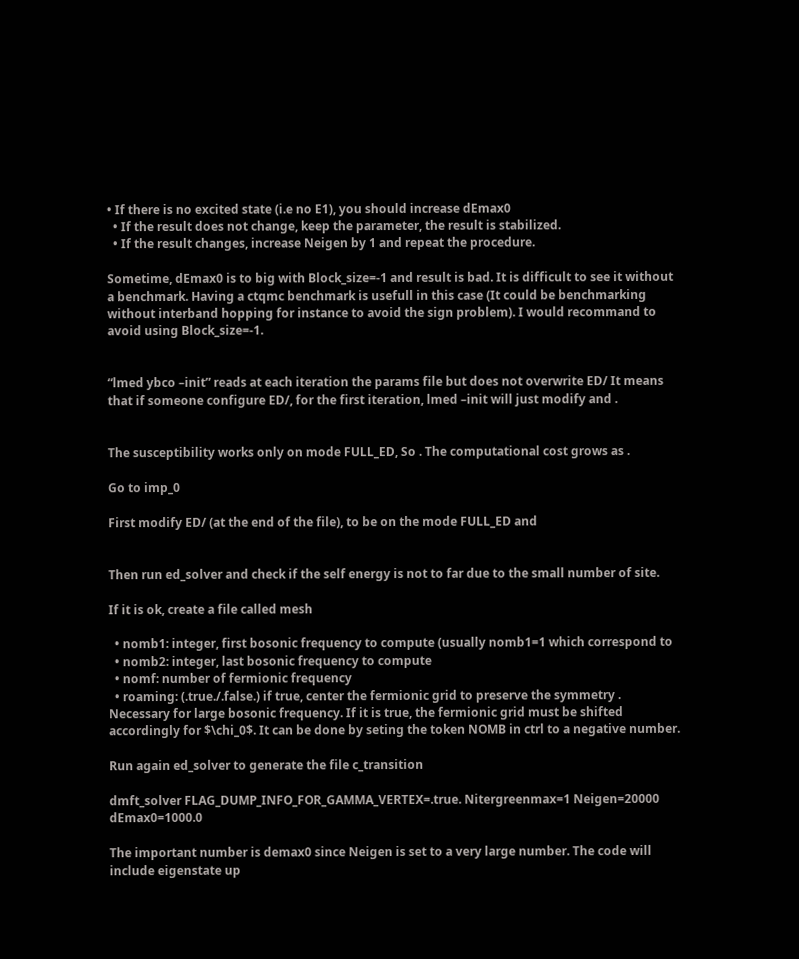• If there is no excited state (i.e no E1), you should increase dEmax0
  • If the result does not change, keep the parameter, the result is stabilized.
  • If the result changes, increase Neigen by 1 and repeat the procedure.

Sometime, dEmax0 is to big with Block_size=-1 and result is bad. It is difficult to see it without a benchmark. Having a ctqmc benchmark is usefull in this case (It could be benchmarking without interband hopping for instance to avoid the sign problem). I would recommand to avoid using Block_size=-1.


“lmed ybco –init” reads at each iteration the params file but does not overwrite ED/ It means that if someone configure ED/, for the first iteration, lmed –init will just modify and .


The susceptibility works only on mode FULL_ED, So . The computational cost grows as .

Go to imp_0

First modify ED/ (at the end of the file), to be on the mode FULL_ED and


Then run ed_solver and check if the self energy is not to far due to the small number of site.

If it is ok, create a file called mesh

  • nomb1: integer, first bosonic frequency to compute (usually nomb1=1 which correspond to
  • nomb2: integer, last bosonic frequency to compute
  • nomf: number of fermionic frequency
  • roaming: (.true./.false.) if true, center the fermionic grid to preserve the symmetry . Necessary for large bosonic frequency. If it is true, the fermionic grid must be shifted accordingly for $\chi_0$. It can be done by seting the token NOMB in ctrl to a negative number.

Run again ed_solver to generate the file c_transition

dmft_solver FLAG_DUMP_INFO_FOR_GAMMA_VERTEX=.true. Nitergreenmax=1 Neigen=20000 dEmax0=1000.0

The important number is demax0 since Neigen is set to a very large number. The code will include eigenstate up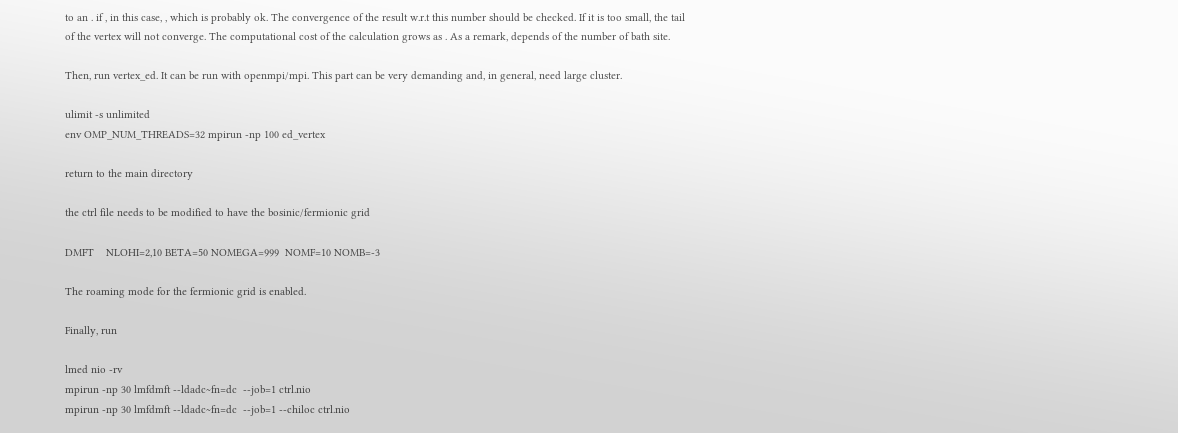to an . if , in this case, , which is probably ok. The convergence of the result w.r.t this number should be checked. If it is too small, the tail of the vertex will not converge. The computational cost of the calculation grows as . As a remark, depends of the number of bath site.

Then, run vertex_ed. It can be run with openmpi/mpi. This part can be very demanding and, in general, need large cluster.

ulimit -s unlimited
env OMP_NUM_THREADS=32 mpirun -np 100 ed_vertex

return to the main directory

the ctrl file needs to be modified to have the bosinic/fermionic grid

DMFT    NLOHI=2,10 BETA=50 NOMEGA=999  NOMF=10 NOMB=-3

The roaming mode for the fermionic grid is enabled.

Finally, run

lmed nio -rv
mpirun -np 30 lmfdmft --ldadc~fn=dc  --job=1 ctrl.nio
mpirun -np 30 lmfdmft --ldadc~fn=dc  --job=1 --chiloc ctrl.nio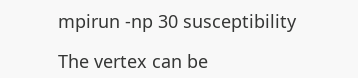mpirun -np 30 susceptibility

The vertex can be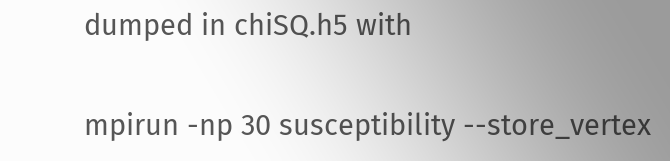dumped in chiSQ.h5 with

mpirun -np 30 susceptibility --store_vertex